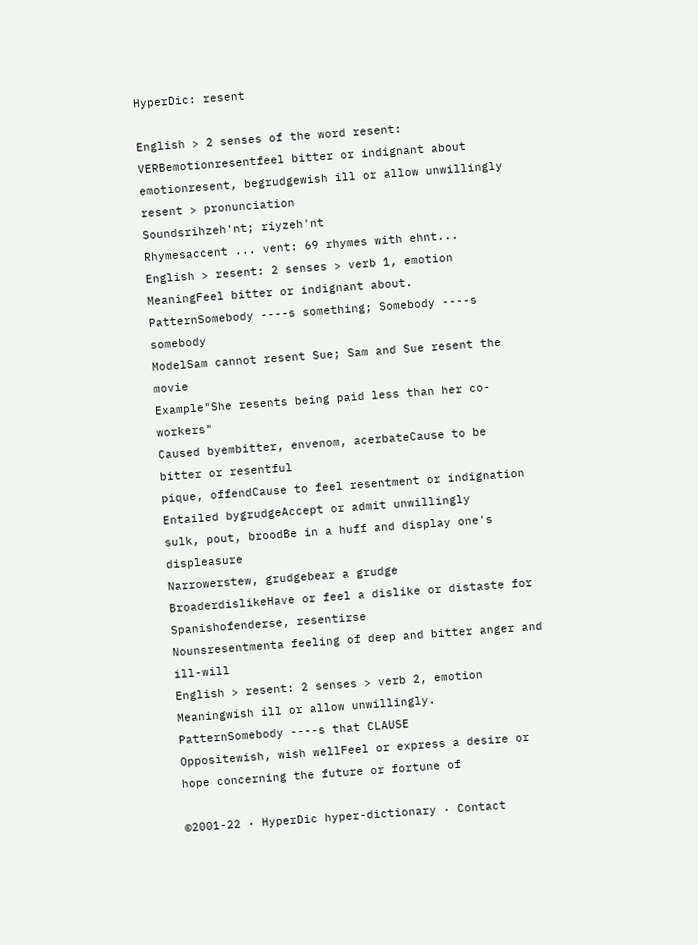HyperDic: resent

English > 2 senses of the word resent:
VERBemotionresentfeel bitter or indignant about
emotionresent, begrudgewish ill or allow unwillingly
resent > pronunciation
Soundsrihzeh'nt; riyzeh'nt
Rhymesaccent ... vent: 69 rhymes with ehnt...
English > resent: 2 senses > verb 1, emotion
MeaningFeel bitter or indignant about.
PatternSomebody ----s something; Somebody ----s somebody
ModelSam cannot resent Sue; Sam and Sue resent the movie
Example"She resents being paid less than her co-workers"
Caused byembitter, envenom, acerbateCause to be bitter or resentful
pique, offendCause to feel resentment or indignation
Entailed bygrudgeAccept or admit unwillingly
sulk, pout, broodBe in a huff and display one's displeasure
Narrowerstew, grudgebear a grudge
BroaderdislikeHave or feel a dislike or distaste for
Spanishofenderse, resentirse
Nounsresentmenta feeling of deep and bitter anger and ill-will
English > resent: 2 senses > verb 2, emotion
Meaningwish ill or allow unwillingly.
PatternSomebody ----s that CLAUSE
Oppositewish, wish wellFeel or express a desire or hope concerning the future or fortune of

©2001-22 · HyperDic hyper-dictionary · Contact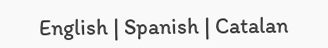English | Spanish | Catalan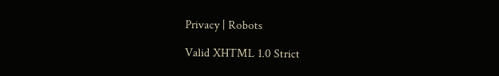Privacy | Robots

Valid XHTML 1.0 Strict